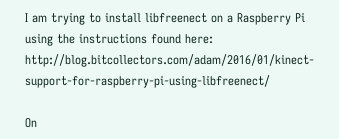I am trying to install libfreenect on a Raspberry Pi using the instructions found here: http://blog.bitcollectors.com/adam/2016/01/kinect-support-for-raspberry-pi-using-libfreenect/

On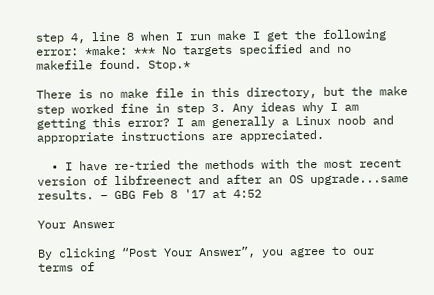step 4, line 8 when I run make I get the following error: *make: *** No targets specified and no makefile found. Stop.*

There is no make file in this directory, but the make step worked fine in step 3. Any ideas why I am getting this error? I am generally a Linux noob and appropriate instructions are appreciated.

  • I have re-tried the methods with the most recent version of libfreenect and after an OS upgrade...same results. – GBG Feb 8 '17 at 4:52

Your Answer

By clicking “Post Your Answer”, you agree to our terms of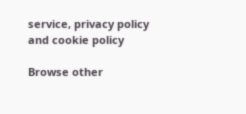service, privacy policy and cookie policy

Browse other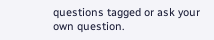questions tagged or ask your own question.